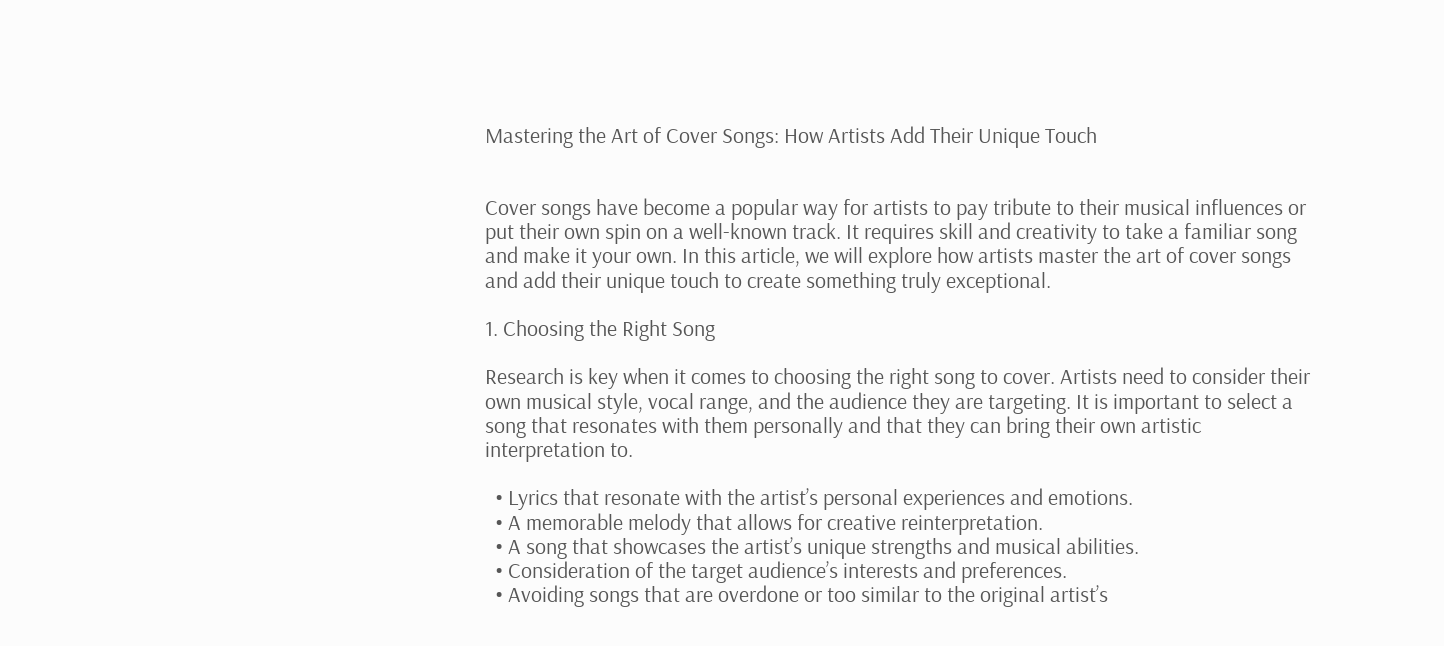Mastering the Art of Cover Songs: How Artists Add Their Unique Touch


Cover songs have become a popular way for artists to pay tribute to their musical influences or put their own spin on a well-known track. It requires skill and creativity to take a familiar song and make it your own. In this article, we will explore how artists master the art of cover songs and add their unique touch to create something truly exceptional.

1. Choosing the Right Song

Research is key when it comes to choosing the right song to cover. Artists need to consider their own musical style, vocal range, and the audience they are targeting. It is important to select a song that resonates with them personally and that they can bring their own artistic interpretation to.

  • Lyrics that resonate with the artist’s personal experiences and emotions.
  • A memorable melody that allows for creative reinterpretation.
  • A song that showcases the artist’s unique strengths and musical abilities.
  • Consideration of the target audience’s interests and preferences.
  • Avoiding songs that are overdone or too similar to the original artist’s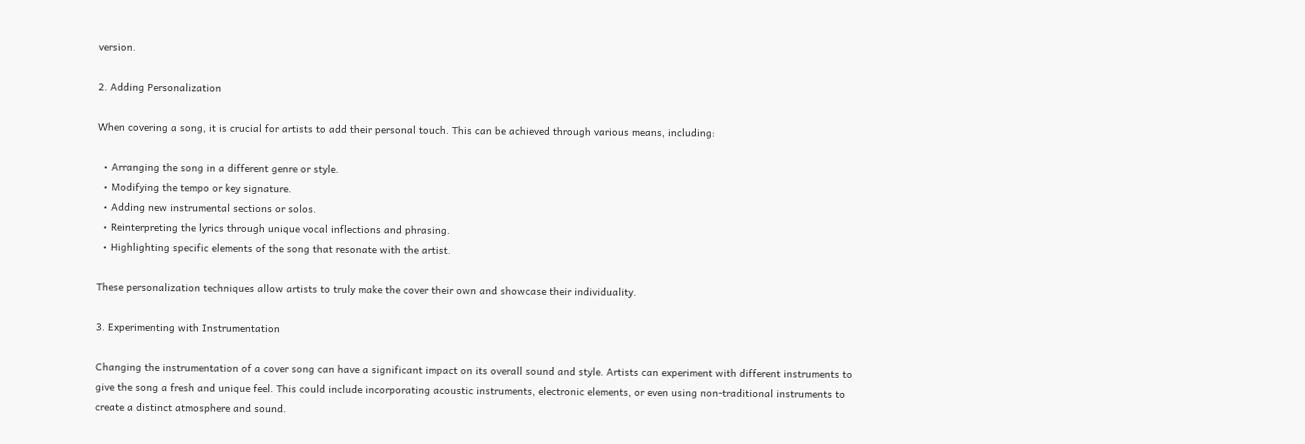version.

2. Adding Personalization

When covering a song, it is crucial for artists to add their personal touch. This can be achieved through various means, including:

  • Arranging the song in a different genre or style.
  • Modifying the tempo or key signature.
  • Adding new instrumental sections or solos.
  • Reinterpreting the lyrics through unique vocal inflections and phrasing.
  • Highlighting specific elements of the song that resonate with the artist.

These personalization techniques allow artists to truly make the cover their own and showcase their individuality.

3. Experimenting with Instrumentation

Changing the instrumentation of a cover song can have a significant impact on its overall sound and style. Artists can experiment with different instruments to give the song a fresh and unique feel. This could include incorporating acoustic instruments, electronic elements, or even using non-traditional instruments to create a distinct atmosphere and sound.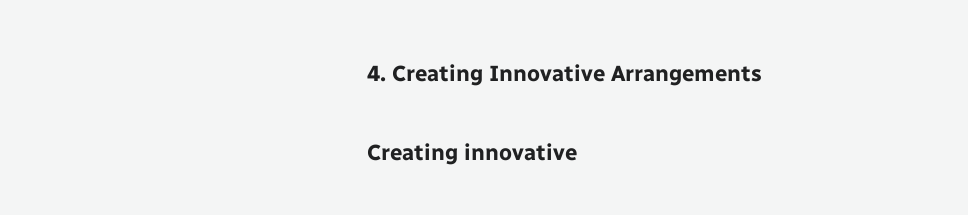4. Creating Innovative Arrangements

Creating innovative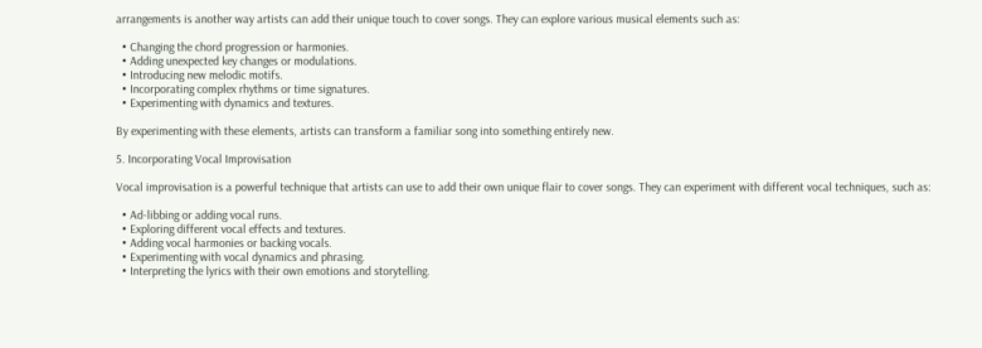arrangements is another way artists can add their unique touch to cover songs. They can explore various musical elements such as:

  • Changing the chord progression or harmonies.
  • Adding unexpected key changes or modulations.
  • Introducing new melodic motifs.
  • Incorporating complex rhythms or time signatures.
  • Experimenting with dynamics and textures.

By experimenting with these elements, artists can transform a familiar song into something entirely new.

5. Incorporating Vocal Improvisation

Vocal improvisation is a powerful technique that artists can use to add their own unique flair to cover songs. They can experiment with different vocal techniques, such as:

  • Ad-libbing or adding vocal runs.
  • Exploring different vocal effects and textures.
  • Adding vocal harmonies or backing vocals.
  • Experimenting with vocal dynamics and phrasing.
  • Interpreting the lyrics with their own emotions and storytelling.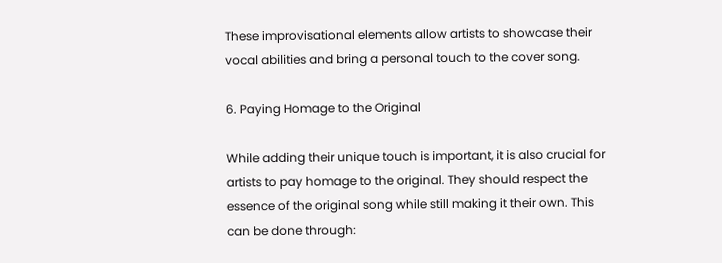These improvisational elements allow artists to showcase their vocal abilities and bring a personal touch to the cover song.

6. Paying Homage to the Original

While adding their unique touch is important, it is also crucial for artists to pay homage to the original. They should respect the essence of the original song while still making it their own. This can be done through: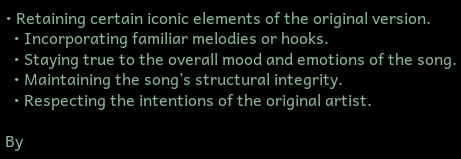• Retaining certain iconic elements of the original version.
  • Incorporating familiar melodies or hooks.
  • Staying true to the overall mood and emotions of the song.
  • Maintaining the song’s structural integrity.
  • Respecting the intentions of the original artist.

By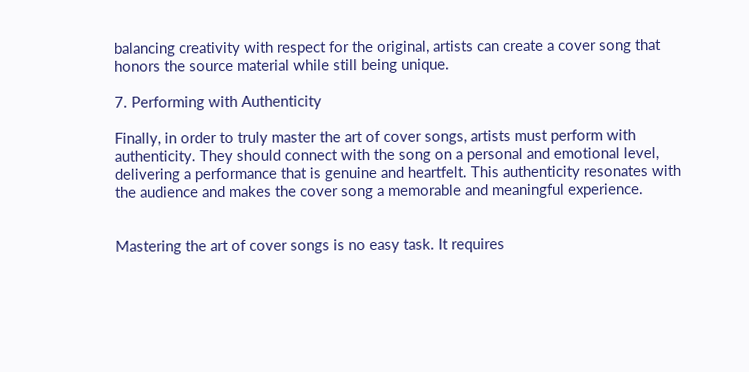balancing creativity with respect for the original, artists can create a cover song that honors the source material while still being unique.

7. Performing with Authenticity

Finally, in order to truly master the art of cover songs, artists must perform with authenticity. They should connect with the song on a personal and emotional level, delivering a performance that is genuine and heartfelt. This authenticity resonates with the audience and makes the cover song a memorable and meaningful experience.


Mastering the art of cover songs is no easy task. It requires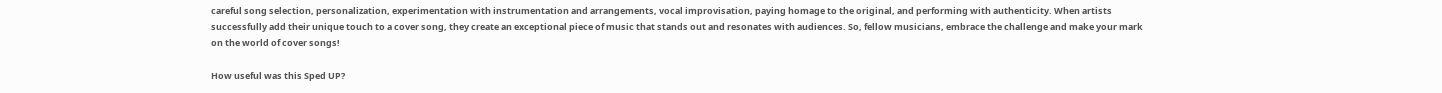careful song selection, personalization, experimentation with instrumentation and arrangements, vocal improvisation, paying homage to the original, and performing with authenticity. When artists successfully add their unique touch to a cover song, they create an exceptional piece of music that stands out and resonates with audiences. So, fellow musicians, embrace the challenge and make your mark on the world of cover songs!

How useful was this Sped UP?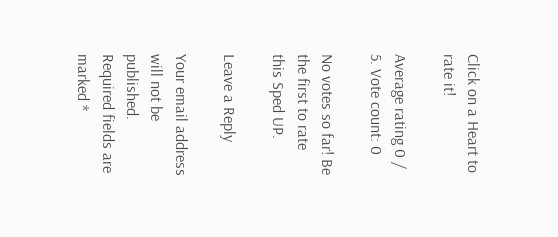Click on a Heart to rate it!

Average rating 0 / 5. Vote count: 0

No votes so far! Be the first to rate this Sped UP.

Leave a Reply

Your email address will not be published. Required fields are marked *